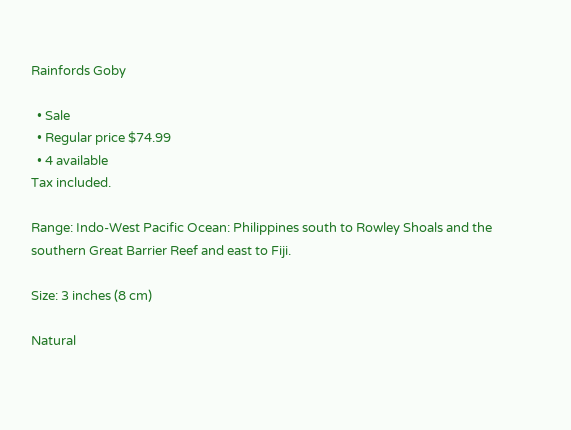Rainfords Goby

  • Sale
  • Regular price $74.99
  • 4 available
Tax included.

Range: Indo-West Pacific Ocean: Philippines south to Rowley Shoals and the southern Great Barrier Reef and east to Fiji.

Size: 3 inches (8 cm)

Natural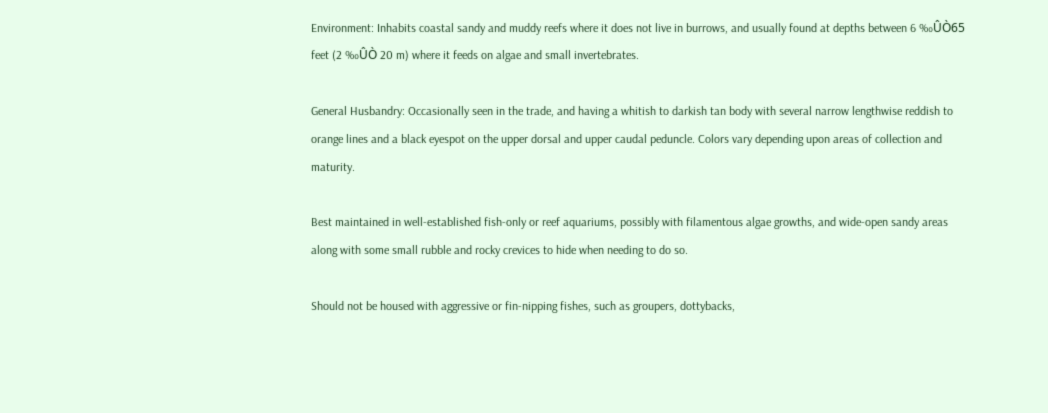Environment: Inhabits coastal sandy and muddy reefs where it does not live in burrows, and usually found at depths between 6 ‰ÛÒ65 feet (2 ‰ÛÒ 20 m) where it feeds on algae and small invertebrates.

General Husbandry: Occasionally seen in the trade, and having a whitish to darkish tan body with several narrow lengthwise reddish to orange lines and a black eyespot on the upper dorsal and upper caudal peduncle. Colors vary depending upon areas of collection and maturity.

Best maintained in well-established fish-only or reef aquariums, possibly with filamentous algae growths, and wide-open sandy areas along with some small rubble and rocky crevices to hide when needing to do so.

Should not be housed with aggressive or fin-nipping fishes, such as groupers, dottybacks,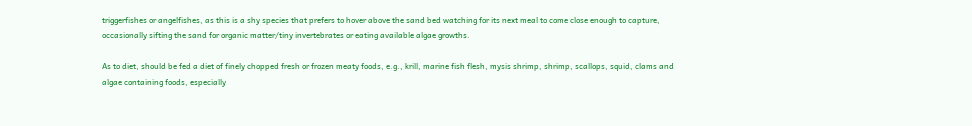triggerfishes or angelfishes, as this is a shy species that prefers to hover above the sand bed watching for its next meal to come close enough to capture, occasionally sifting the sand for organic matter/tiny invertebrates or eating available algae growths.

As to diet, should be fed a diet of finely chopped fresh or frozen meaty foods, e.g., krill, marine fish flesh, mysis shrimp, shrimp, scallops, squid, clams and algae containing foods, especially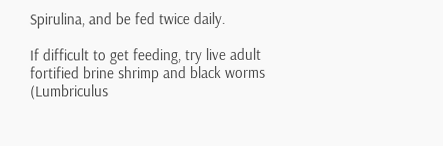Spirulina, and be fed twice daily.

If difficult to get feeding, try live adult fortified brine shrimp and black worms (Lumbriculus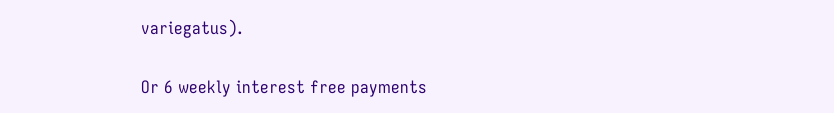variegatus).

Or 6 weekly interest free payments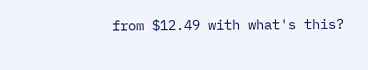from $12.49 with what's this?